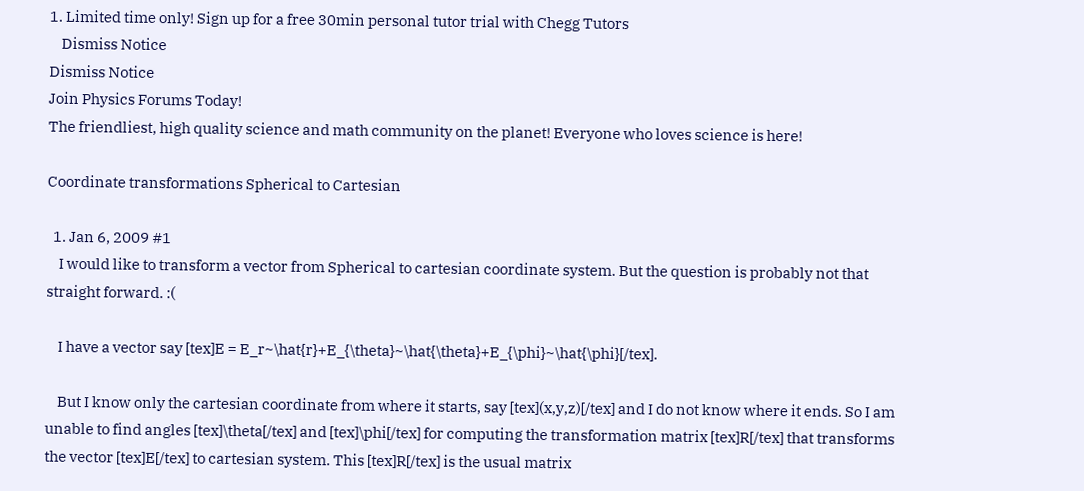1. Limited time only! Sign up for a free 30min personal tutor trial with Chegg Tutors
    Dismiss Notice
Dismiss Notice
Join Physics Forums Today!
The friendliest, high quality science and math community on the planet! Everyone who loves science is here!

Coordinate transformations Spherical to Cartesian

  1. Jan 6, 2009 #1
    I would like to transform a vector from Spherical to cartesian coordinate system. But the question is probably not that straight forward. :(

    I have a vector say [tex]E = E_r~\hat{r}+E_{\theta}~\hat{\theta}+E_{\phi}~\hat{\phi}[/tex].

    But I know only the cartesian coordinate from where it starts, say [tex](x,y,z)[/tex] and I do not know where it ends. So I am unable to find angles [tex]\theta[/tex] and [tex]\phi[/tex] for computing the transformation matrix [tex]R[/tex] that transforms the vector [tex]E[/tex] to cartesian system. This [tex]R[/tex] is the usual matrix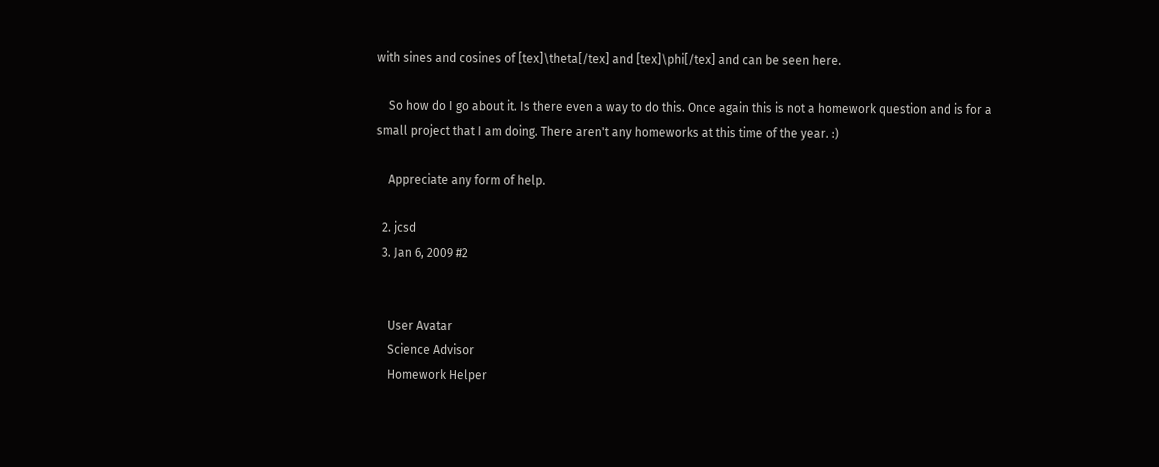with sines and cosines of [tex]\theta[/tex] and [tex]\phi[/tex] and can be seen here.

    So how do I go about it. Is there even a way to do this. Once again this is not a homework question and is for a small project that I am doing. There aren't any homeworks at this time of the year. :)

    Appreciate any form of help.

  2. jcsd
  3. Jan 6, 2009 #2


    User Avatar
    Science Advisor
    Homework Helper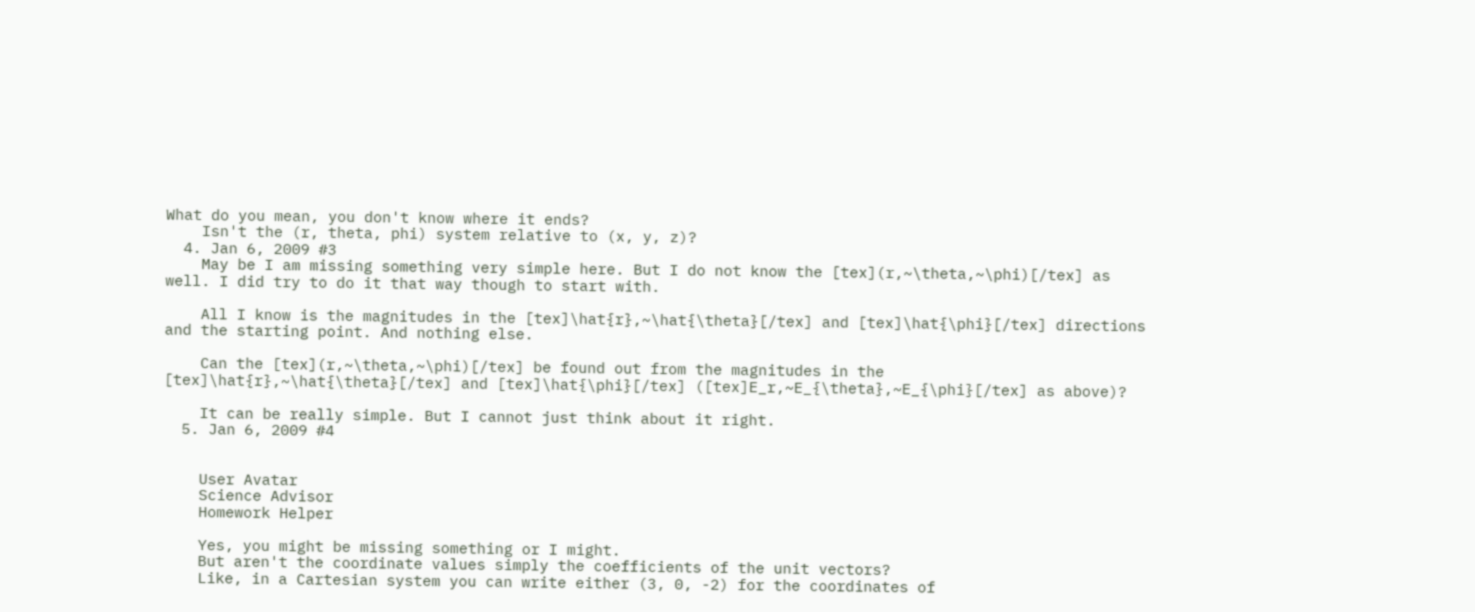What do you mean, you don't know where it ends?
    Isn't the (r, theta, phi) system relative to (x, y, z)?
  4. Jan 6, 2009 #3
    May be I am missing something very simple here. But I do not know the [tex](r,~\theta,~\phi)[/tex] as well. I did try to do it that way though to start with.

    All I know is the magnitudes in the [tex]\hat{r},~\hat{\theta}[/tex] and [tex]\hat{\phi}[/tex] directions and the starting point. And nothing else.

    Can the [tex](r,~\theta,~\phi)[/tex] be found out from the magnitudes in the [tex]\hat{r},~\hat{\theta}[/tex] and [tex]\hat{\phi}[/tex] ([tex]E_r,~E_{\theta},~E_{\phi}[/tex] as above)?

    It can be really simple. But I cannot just think about it right.
  5. Jan 6, 2009 #4


    User Avatar
    Science Advisor
    Homework Helper

    Yes, you might be missing something or I might.
    But aren't the coordinate values simply the coefficients of the unit vectors?
    Like, in a Cartesian system you can write either (3, 0, -2) for the coordinates of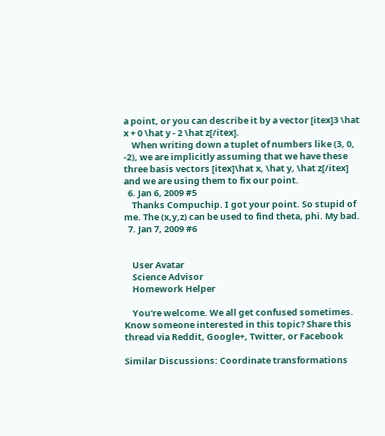a point, or you can describe it by a vector [itex]3 \hat x + 0 \hat y - 2 \hat z[/itex].
    When writing down a tuplet of numbers like (3, 0, -2), we are implicitly assuming that we have these three basis vectors [itex]\hat x, \hat y, \hat z[/itex] and we are using them to fix our point.
  6. Jan 6, 2009 #5
    Thanks Compuchip. I got your point. So stupid of me. The (x,y,z) can be used to find theta, phi. My bad.
  7. Jan 7, 2009 #6


    User Avatar
    Science Advisor
    Homework Helper

    You're welcome. We all get confused sometimes.
Know someone interested in this topic? Share this thread via Reddit, Google+, Twitter, or Facebook

Similar Discussions: Coordinate transformations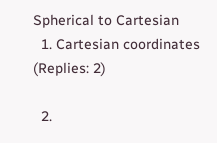Spherical to Cartesian
  1. Cartesian coordinates (Replies: 2)

  2.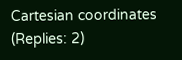Cartesian coordinates (Replies: 2)